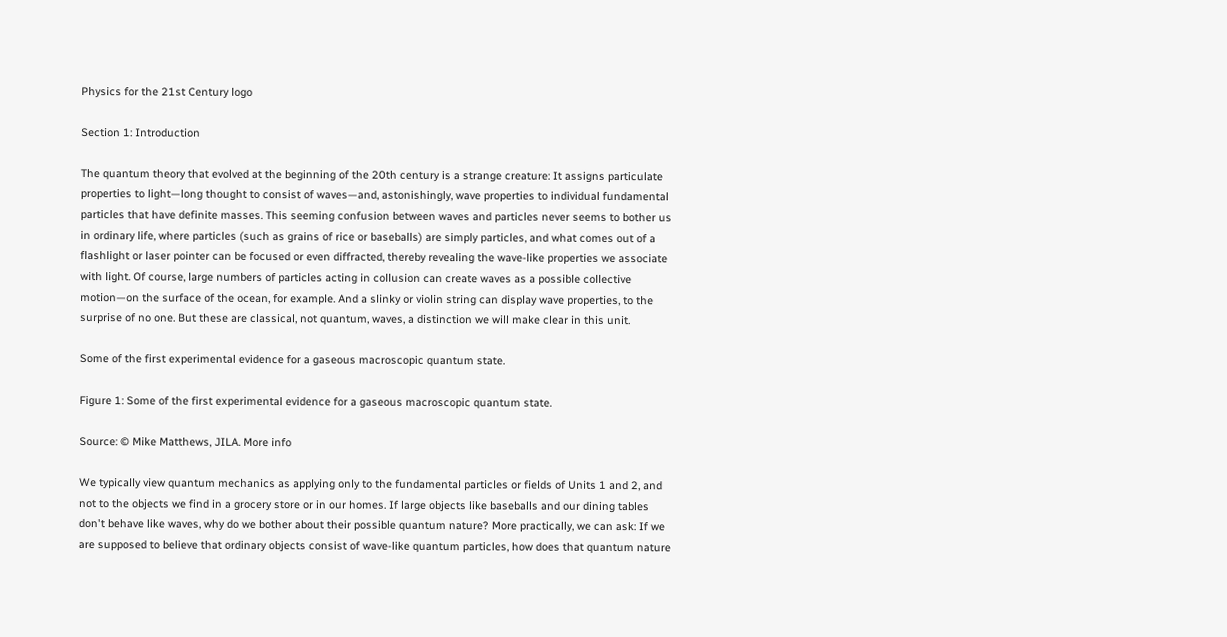Physics for the 21st Century logo

Section 1: Introduction

The quantum theory that evolved at the beginning of the 20th century is a strange creature: It assigns particulate properties to light—long thought to consist of waves—and, astonishingly, wave properties to individual fundamental particles that have definite masses. This seeming confusion between waves and particles never seems to bother us in ordinary life, where particles (such as grains of rice or baseballs) are simply particles, and what comes out of a flashlight or laser pointer can be focused or even diffracted, thereby revealing the wave-like properties we associate with light. Of course, large numbers of particles acting in collusion can create waves as a possible collective motion—on the surface of the ocean, for example. And a slinky or violin string can display wave properties, to the surprise of no one. But these are classical, not quantum, waves, a distinction we will make clear in this unit.

Some of the first experimental evidence for a gaseous macroscopic quantum state.

Figure 1: Some of the first experimental evidence for a gaseous macroscopic quantum state.

Source: © Mike Matthews, JILA. More info

We typically view quantum mechanics as applying only to the fundamental particles or fields of Units 1 and 2, and not to the objects we find in a grocery store or in our homes. If large objects like baseballs and our dining tables don't behave like waves, why do we bother about their possible quantum nature? More practically, we can ask: If we are supposed to believe that ordinary objects consist of wave-like quantum particles, how does that quantum nature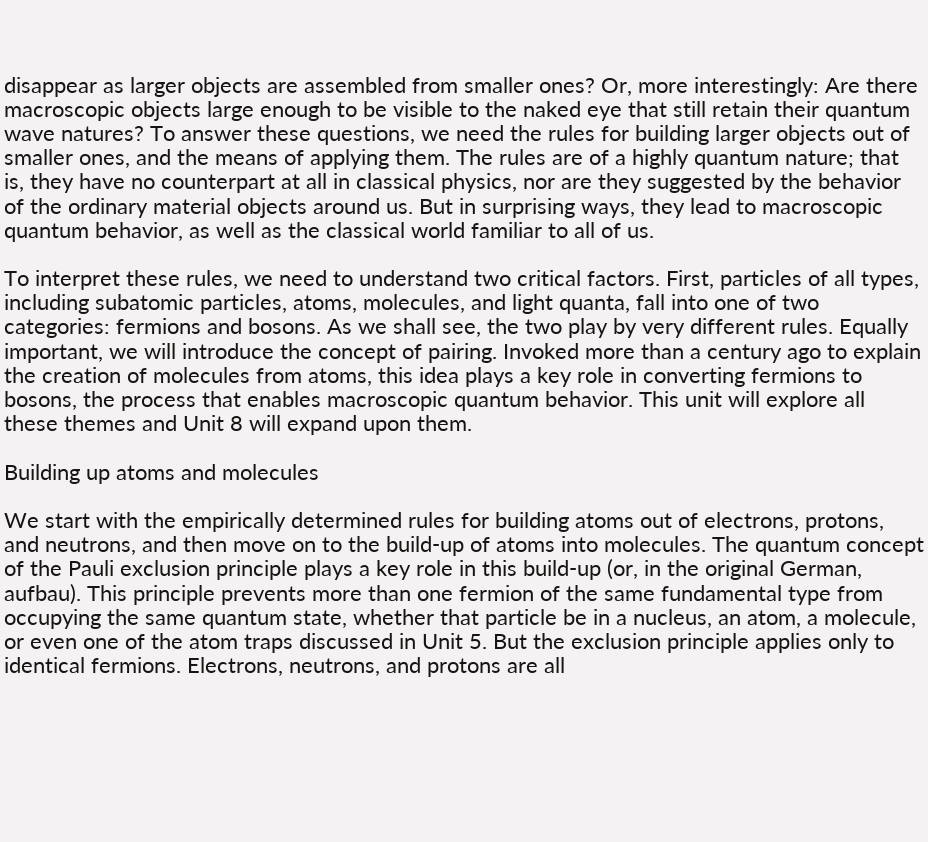disappear as larger objects are assembled from smaller ones? Or, more interestingly: Are there macroscopic objects large enough to be visible to the naked eye that still retain their quantum wave natures? To answer these questions, we need the rules for building larger objects out of smaller ones, and the means of applying them. The rules are of a highly quantum nature; that is, they have no counterpart at all in classical physics, nor are they suggested by the behavior of the ordinary material objects around us. But in surprising ways, they lead to macroscopic quantum behavior, as well as the classical world familiar to all of us.

To interpret these rules, we need to understand two critical factors. First, particles of all types, including subatomic particles, atoms, molecules, and light quanta, fall into one of two categories: fermions and bosons. As we shall see, the two play by very different rules. Equally important, we will introduce the concept of pairing. Invoked more than a century ago to explain the creation of molecules from atoms, this idea plays a key role in converting fermions to bosons, the process that enables macroscopic quantum behavior. This unit will explore all these themes and Unit 8 will expand upon them.

Building up atoms and molecules

We start with the empirically determined rules for building atoms out of electrons, protons, and neutrons, and then move on to the build-up of atoms into molecules. The quantum concept of the Pauli exclusion principle plays a key role in this build-up (or, in the original German, aufbau). This principle prevents more than one fermion of the same fundamental type from occupying the same quantum state, whether that particle be in a nucleus, an atom, a molecule, or even one of the atom traps discussed in Unit 5. But the exclusion principle applies only to identical fermions. Electrons, neutrons, and protons are all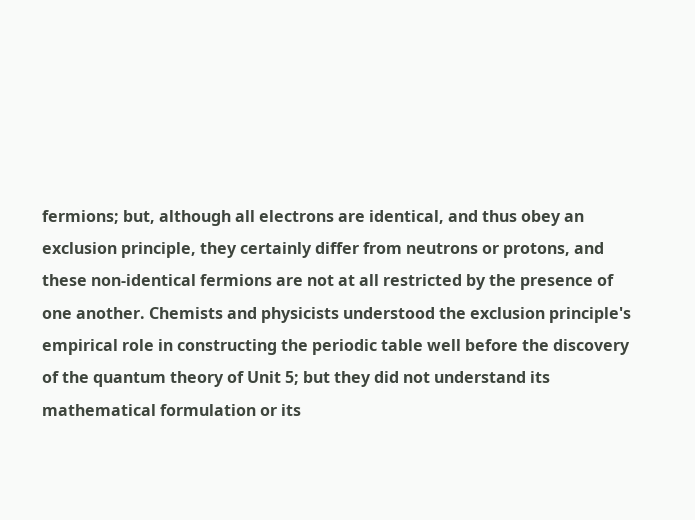fermions; but, although all electrons are identical, and thus obey an exclusion principle, they certainly differ from neutrons or protons, and these non-identical fermions are not at all restricted by the presence of one another. Chemists and physicists understood the exclusion principle's empirical role in constructing the periodic table well before the discovery of the quantum theory of Unit 5; but they did not understand its mathematical formulation or its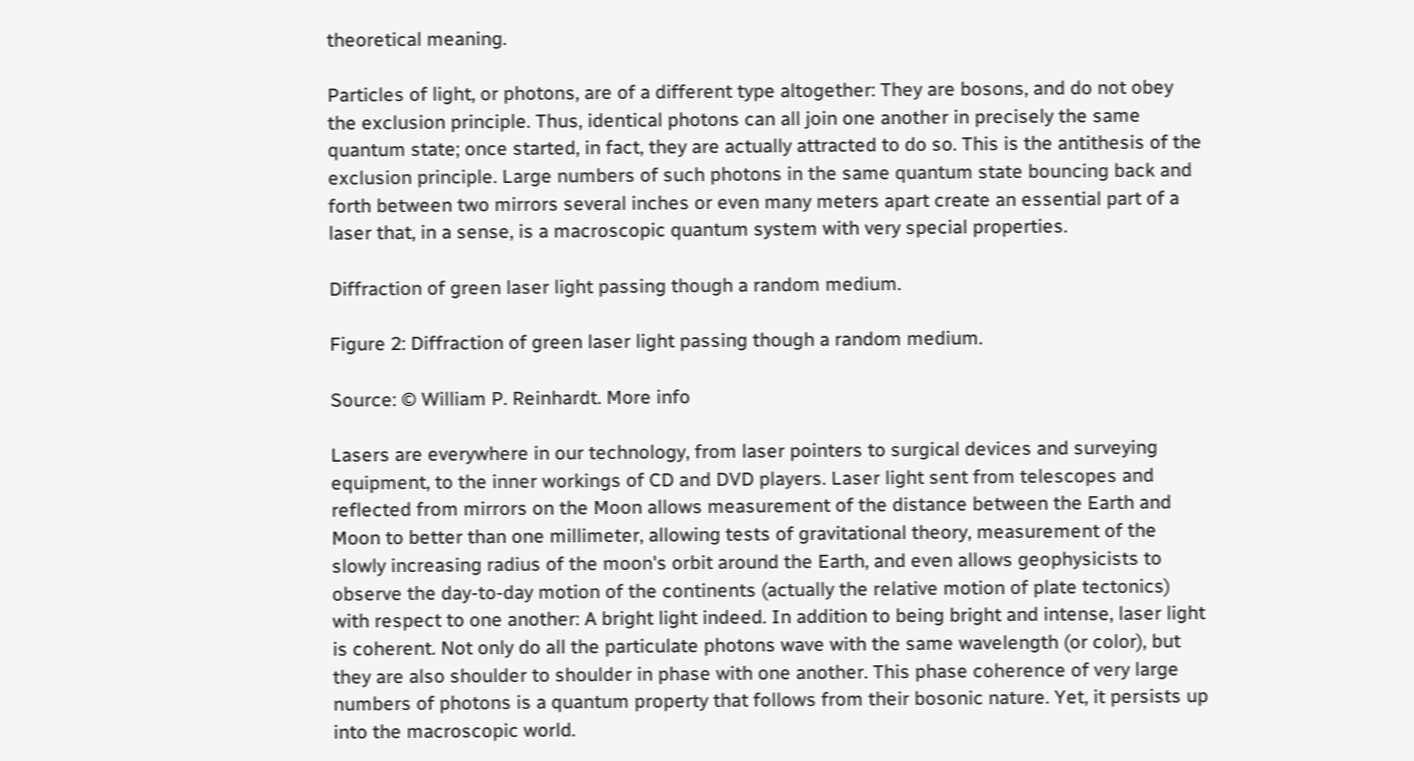theoretical meaning.

Particles of light, or photons, are of a different type altogether: They are bosons, and do not obey the exclusion principle. Thus, identical photons can all join one another in precisely the same quantum state; once started, in fact, they are actually attracted to do so. This is the antithesis of the exclusion principle. Large numbers of such photons in the same quantum state bouncing back and forth between two mirrors several inches or even many meters apart create an essential part of a laser that, in a sense, is a macroscopic quantum system with very special properties.

Diffraction of green laser light passing though a random medium.

Figure 2: Diffraction of green laser light passing though a random medium.

Source: © William P. Reinhardt. More info

Lasers are everywhere in our technology, from laser pointers to surgical devices and surveying equipment, to the inner workings of CD and DVD players. Laser light sent from telescopes and reflected from mirrors on the Moon allows measurement of the distance between the Earth and Moon to better than one millimeter, allowing tests of gravitational theory, measurement of the slowly increasing radius of the moon's orbit around the Earth, and even allows geophysicists to observe the day-to-day motion of the continents (actually the relative motion of plate tectonics) with respect to one another: A bright light indeed. In addition to being bright and intense, laser light is coherent. Not only do all the particulate photons wave with the same wavelength (or color), but they are also shoulder to shoulder in phase with one another. This phase coherence of very large numbers of photons is a quantum property that follows from their bosonic nature. Yet, it persists up into the macroscopic world.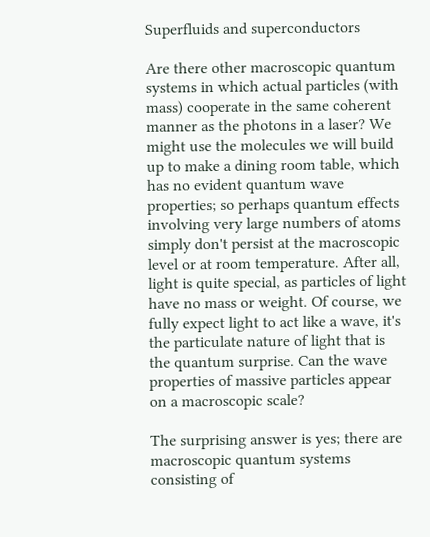Superfluids and superconductors

Are there other macroscopic quantum systems in which actual particles (with mass) cooperate in the same coherent manner as the photons in a laser? We might use the molecules we will build up to make a dining room table, which has no evident quantum wave properties; so perhaps quantum effects involving very large numbers of atoms simply don't persist at the macroscopic level or at room temperature. After all, light is quite special, as particles of light have no mass or weight. Of course, we fully expect light to act like a wave, it's the particulate nature of light that is the quantum surprise. Can the wave properties of massive particles appear on a macroscopic scale?

The surprising answer is yes; there are macroscopic quantum systems consisting of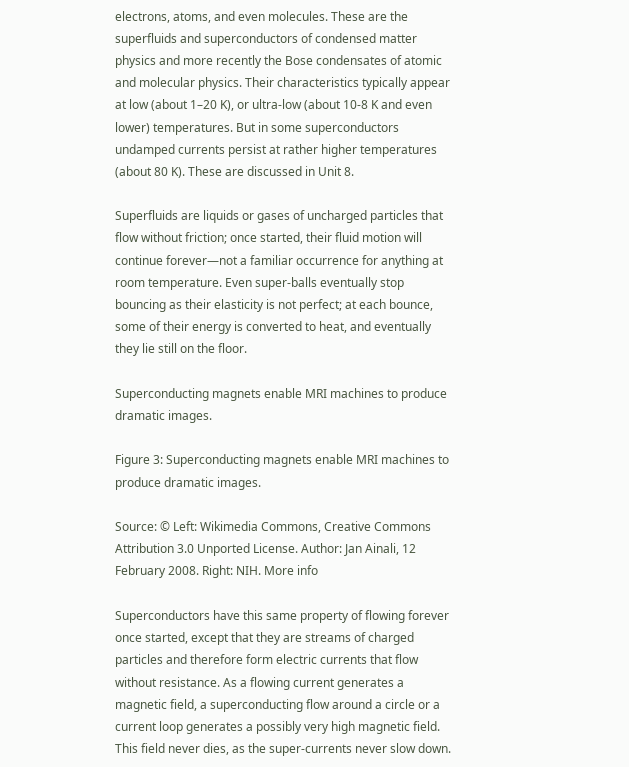electrons, atoms, and even molecules. These are the superfluids and superconductors of condensed matter physics and more recently the Bose condensates of atomic and molecular physics. Their characteristics typically appear at low (about 1–20 K), or ultra-low (about 10-8 K and even lower) temperatures. But in some superconductors undamped currents persist at rather higher temperatures (about 80 K). These are discussed in Unit 8.

Superfluids are liquids or gases of uncharged particles that flow without friction; once started, their fluid motion will continue forever—not a familiar occurrence for anything at room temperature. Even super-balls eventually stop bouncing as their elasticity is not perfect; at each bounce, some of their energy is converted to heat, and eventually they lie still on the floor.

Superconducting magnets enable MRI machines to produce dramatic images.

Figure 3: Superconducting magnets enable MRI machines to produce dramatic images.

Source: © Left: Wikimedia Commons, Creative Commons Attribution 3.0 Unported License. Author: Jan Ainali, 12 February 2008. Right: NIH. More info

Superconductors have this same property of flowing forever once started, except that they are streams of charged particles and therefore form electric currents that flow without resistance. As a flowing current generates a magnetic field, a superconducting flow around a circle or a current loop generates a possibly very high magnetic field. This field never dies, as the super-currents never slow down.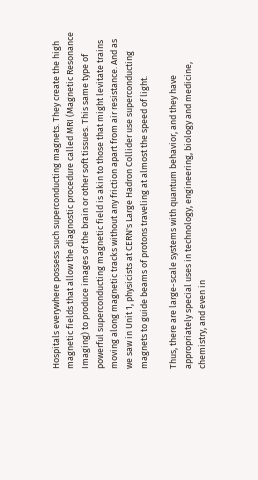Hospitals everywhere possess such superconducting magnets. They create the high magnetic fields that allow the diagnostic procedure called MRI (Magnetic Resonance Imaging) to produce images of the brain or other soft tissues. This same type of powerful superconducting magnetic field is akin to those that might levitate trains moving along magnetic tracks without any friction apart from air resistance. And as we saw in Unit 1, physicists at CERN's Large Hadron Collider use superconducting magnets to guide beams of protons traveling at almost the speed of light.

Thus, there are large-scale systems with quantum behavior, and they have appropriately special uses in technology, engineering, biology and medicine, chemistry, and even in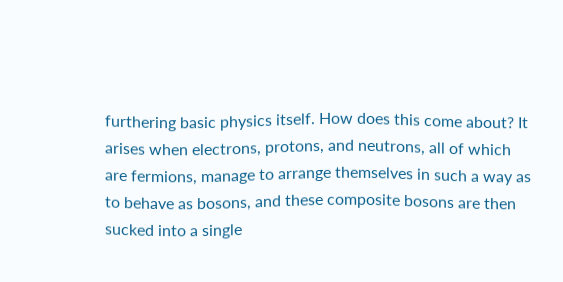furthering basic physics itself. How does this come about? It arises when electrons, protons, and neutrons, all of which are fermions, manage to arrange themselves in such a way as to behave as bosons, and these composite bosons are then sucked into a single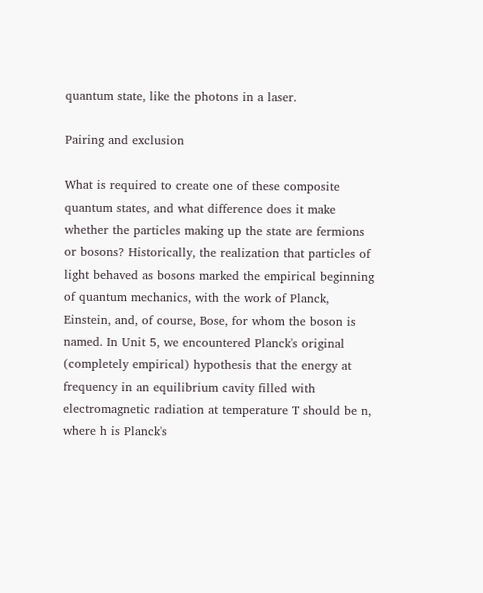quantum state, like the photons in a laser.

Pairing and exclusion

What is required to create one of these composite quantum states, and what difference does it make whether the particles making up the state are fermions or bosons? Historically, the realization that particles of light behaved as bosons marked the empirical beginning of quantum mechanics, with the work of Planck, Einstein, and, of course, Bose, for whom the boson is named. In Unit 5, we encountered Planck's original (completely empirical) hypothesis that the energy at frequency in an equilibrium cavity filled with electromagnetic radiation at temperature T should be n, where h is Planck's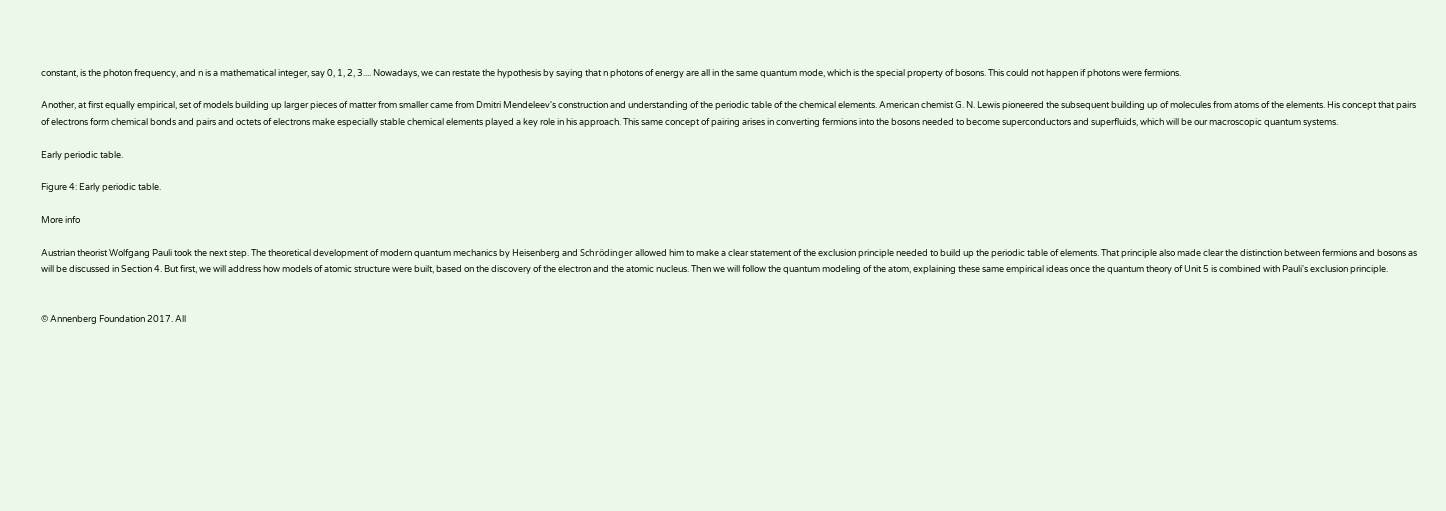constant, is the photon frequency, and n is a mathematical integer, say 0, 1, 2, 3.... Nowadays, we can restate the hypothesis by saying that n photons of energy are all in the same quantum mode, which is the special property of bosons. This could not happen if photons were fermions.

Another, at first equally empirical, set of models building up larger pieces of matter from smaller came from Dmitri Mendeleev's construction and understanding of the periodic table of the chemical elements. American chemist G. N. Lewis pioneered the subsequent building up of molecules from atoms of the elements. His concept that pairs of electrons form chemical bonds and pairs and octets of electrons make especially stable chemical elements played a key role in his approach. This same concept of pairing arises in converting fermions into the bosons needed to become superconductors and superfluids, which will be our macroscopic quantum systems.

Early periodic table.

Figure 4: Early periodic table.

More info

Austrian theorist Wolfgang Pauli took the next step. The theoretical development of modern quantum mechanics by Heisenberg and Schrödinger allowed him to make a clear statement of the exclusion principle needed to build up the periodic table of elements. That principle also made clear the distinction between fermions and bosons as will be discussed in Section 4. But first, we will address how models of atomic structure were built, based on the discovery of the electron and the atomic nucleus. Then we will follow the quantum modeling of the atom, explaining these same empirical ideas once the quantum theory of Unit 5 is combined with Pauli's exclusion principle.


© Annenberg Foundation 2017. All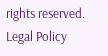rights reserved. Legal Policy